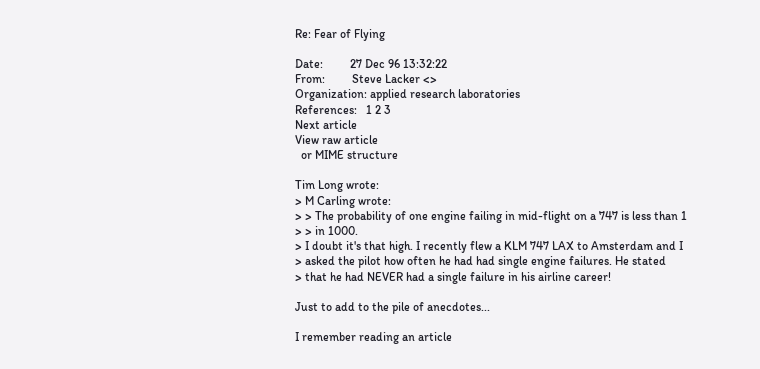Re: Fear of Flying

Date:         27 Dec 96 13:32:22
From:         Steve Lacker <>
Organization: applied research laboratories
References:   1 2 3
Next article
View raw article
  or MIME structure

Tim Long wrote:
> M Carling wrote:
> > The probability of one engine failing in mid-flight on a 747 is less than 1
> > in 1000.
> I doubt it's that high. I recently flew a KLM 747 LAX to Amsterdam and I
> asked the pilot how often he had had single engine failures. He stated
> that he had NEVER had a single failure in his airline career!

Just to add to the pile of anecdotes...

I remember reading an article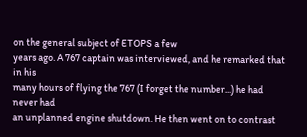on the general subject of ETOPS a few
years ago. A 767 captain was interviewed, and he remarked that in his
many hours of flying the 767 (I forget the number...) he had never had
an unplanned engine shutdown. He then went on to contrast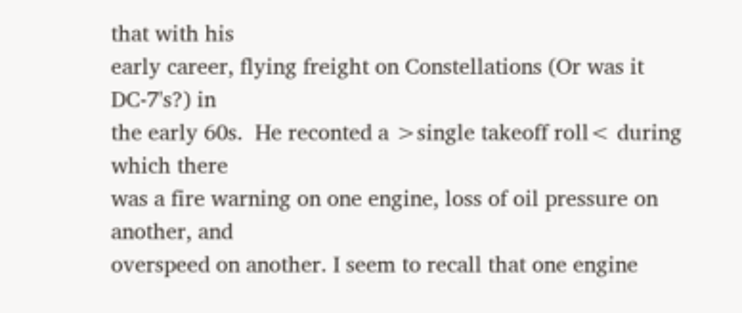that with his
early career, flying freight on Constellations (Or was it DC-7's?) in
the early 60s.  He reconted a >single takeoff roll< during which there
was a fire warning on one engine, loss of oil pressure on another, and
overspeed on another. I seem to recall that one engine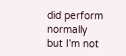did perform
normally but I'm not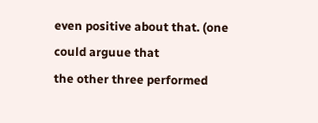even positive about that. (one could arguue that
the other three performed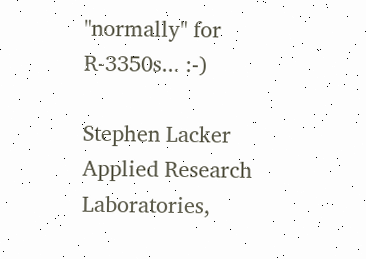"normally" for R-3350s... :-)

Stephen Lacker
Applied Research Laboratories,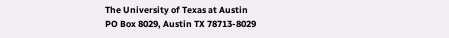The University of Texas at Austin
PO Box 8029, Austin TX 78713-8029